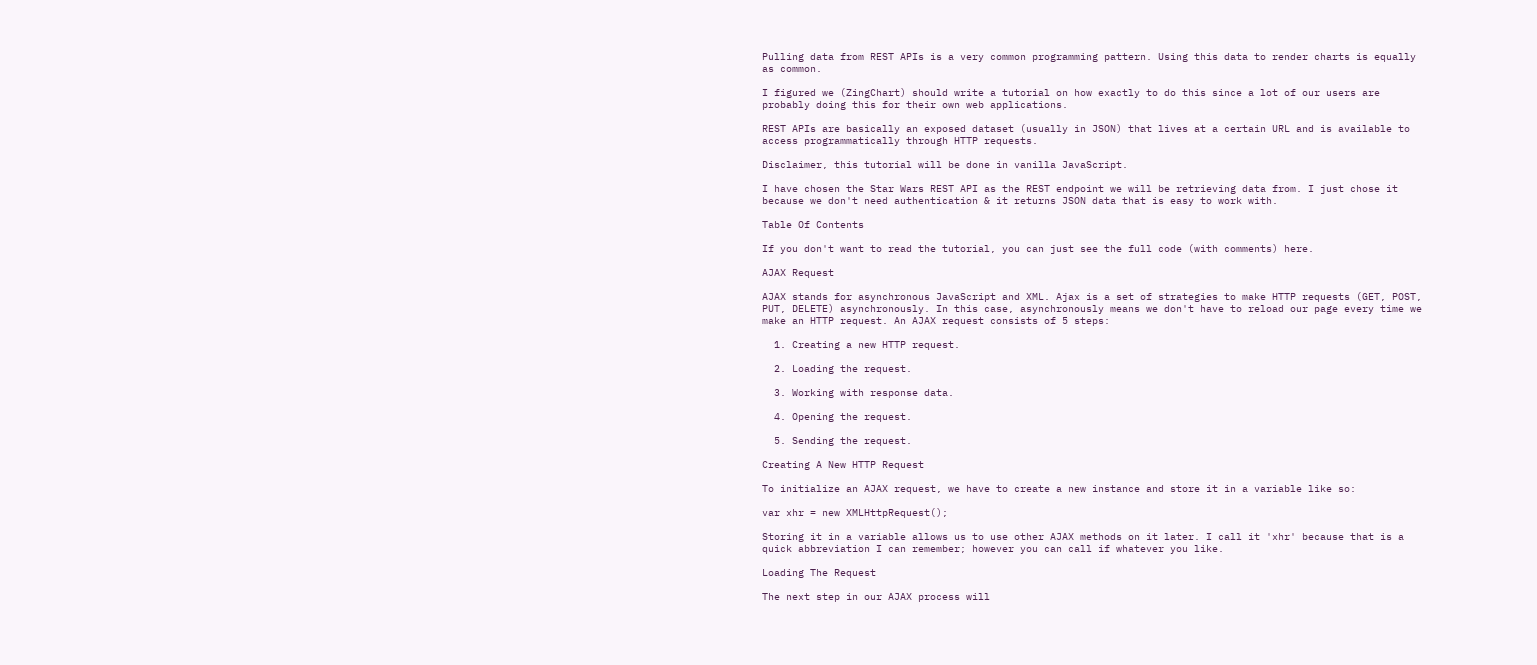Pulling data from REST APIs is a very common programming pattern. Using this data to render charts is equally as common.

I figured we (ZingChart) should write a tutorial on how exactly to do this since a lot of our users are probably doing this for their own web applications.

REST APIs are basically an exposed dataset (usually in JSON) that lives at a certain URL and is available to access programmatically through HTTP requests.

Disclaimer, this tutorial will be done in vanilla JavaScript.

I have chosen the Star Wars REST API as the REST endpoint we will be retrieving data from. I just chose it because we don't need authentication & it returns JSON data that is easy to work with.

Table Of Contents

If you don't want to read the tutorial, you can just see the full code (with comments) here.

AJAX Request

AJAX stands for asynchronous JavaScript and XML. Ajax is a set of strategies to make HTTP requests (GET, POST, PUT, DELETE) asynchronously. In this case, asynchronously means we don't have to reload our page every time we make an HTTP request. An AJAX request consists of 5 steps:

  1. Creating a new HTTP request.

  2. Loading the request.

  3. Working with response data.

  4. Opening the request.

  5. Sending the request.

Creating A New HTTP Request

To initialize an AJAX request, we have to create a new instance and store it in a variable like so:

var xhr = new XMLHttpRequest();

Storing it in a variable allows us to use other AJAX methods on it later. I call it 'xhr' because that is a quick abbreviation I can remember; however you can call if whatever you like.

Loading The Request

The next step in our AJAX process will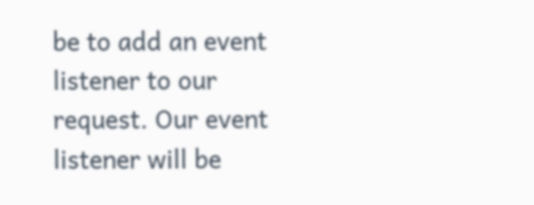be to add an event listener to our request. Our event listener will be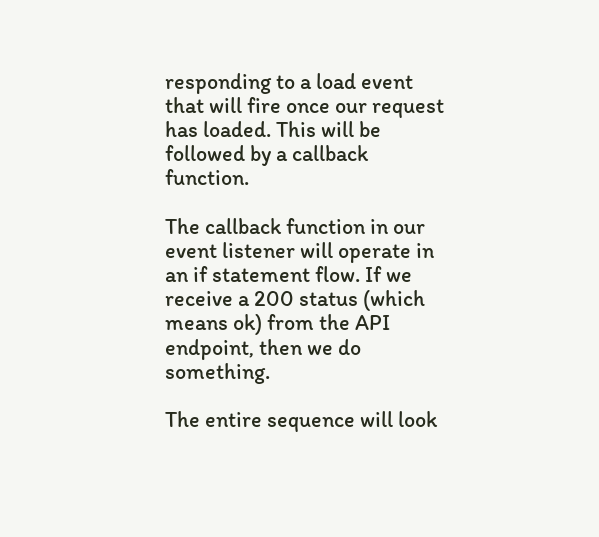responding to a load event that will fire once our request has loaded. This will be followed by a callback function.

The callback function in our event listener will operate in an if statement flow. If we receive a 200 status (which means ok) from the API endpoint, then we do something.

The entire sequence will look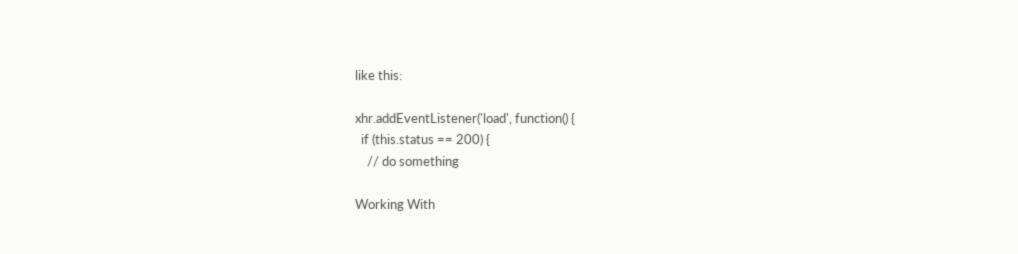like this:

xhr.addEventListener('load', function() {
  if (this.status == 200) {
    // do something

Working With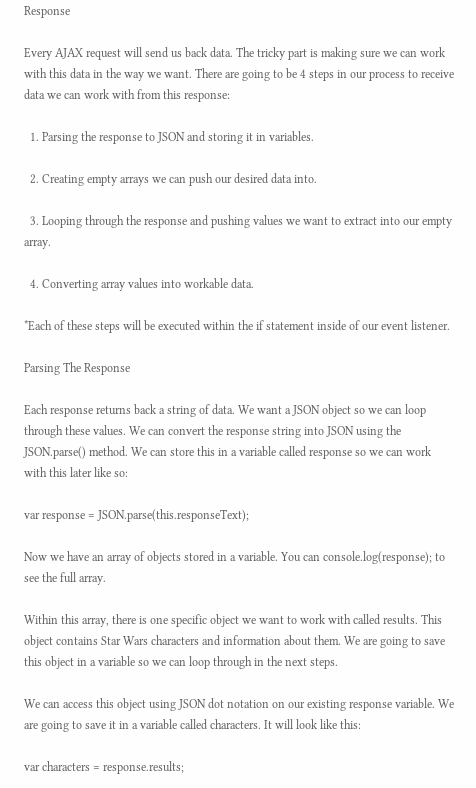Response

Every AJAX request will send us back data. The tricky part is making sure we can work with this data in the way we want. There are going to be 4 steps in our process to receive data we can work with from this response:

  1. Parsing the response to JSON and storing it in variables.

  2. Creating empty arrays we can push our desired data into.

  3. Looping through the response and pushing values we want to extract into our empty array.

  4. Converting array values into workable data.

*Each of these steps will be executed within the if statement inside of our event listener.

Parsing The Response

Each response returns back a string of data. We want a JSON object so we can loop through these values. We can convert the response string into JSON using the JSON.parse() method. We can store this in a variable called response so we can work with this later like so:

var response = JSON.parse(this.responseText);

Now we have an array of objects stored in a variable. You can console.log(response); to see the full array.

Within this array, there is one specific object we want to work with called results. This object contains Star Wars characters and information about them. We are going to save this object in a variable so we can loop through in the next steps.

We can access this object using JSON dot notation on our existing response variable. We are going to save it in a variable called characters. It will look like this:

var characters = response.results;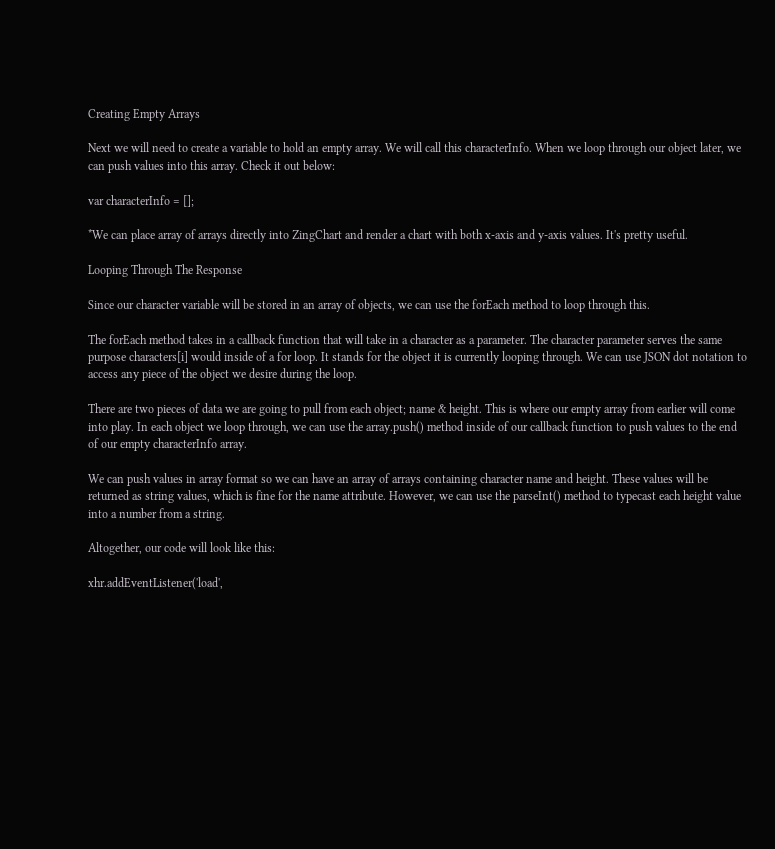Creating Empty Arrays

Next we will need to create a variable to hold an empty array. We will call this characterInfo. When we loop through our object later, we can push values into this array. Check it out below:

var characterInfo = [];

*We can place array of arrays directly into ZingChart and render a chart with both x-axis and y-axis values. It's pretty useful.

Looping Through The Response

Since our character variable will be stored in an array of objects, we can use the forEach method to loop through this.

The forEach method takes in a callback function that will take in a character as a parameter. The character parameter serves the same purpose characters[i] would inside of a for loop. It stands for the object it is currently looping through. We can use JSON dot notation to access any piece of the object we desire during the loop.

There are two pieces of data we are going to pull from each object; name & height. This is where our empty array from earlier will come into play. In each object we loop through, we can use the array.push() method inside of our callback function to push values to the end of our empty characterInfo array.

We can push values in array format so we can have an array of arrays containing character name and height. These values will be returned as string values, which is fine for the name attribute. However, we can use the parseInt() method to typecast each height value into a number from a string.

Altogether, our code will look like this:

xhr.addEventListener('load',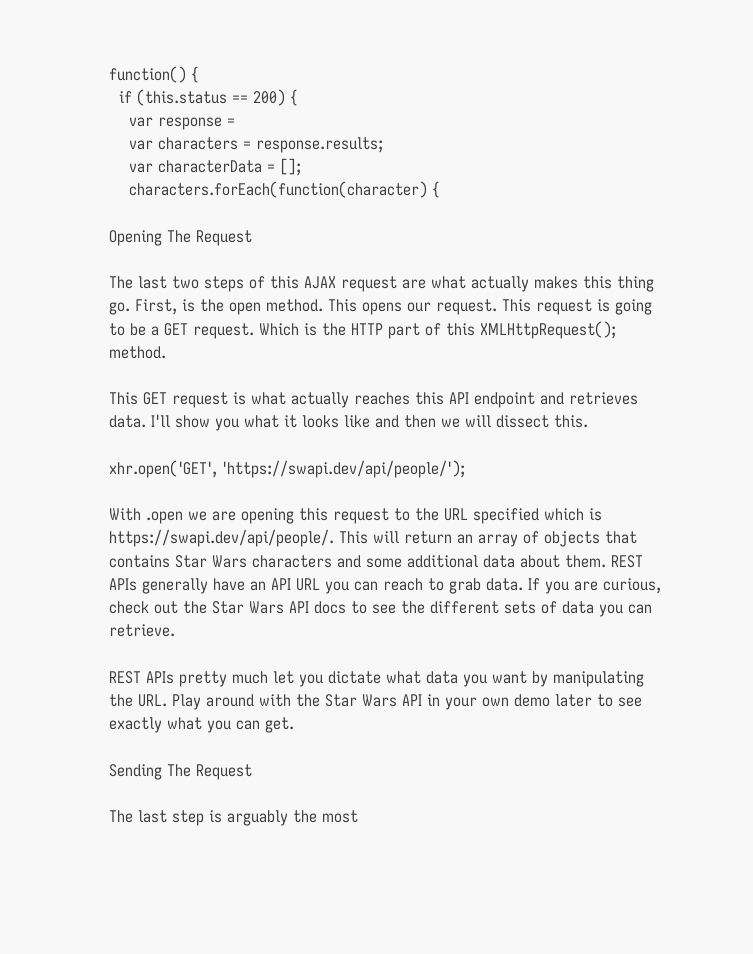function() {
  if (this.status == 200) {
    var response =
    var characters = response.results;
    var characterData = [];
    characters.forEach(function(character) {

Opening The Request

The last two steps of this AJAX request are what actually makes this thing go. First, is the open method. This opens our request. This request is going to be a GET request. Which is the HTTP part of this XMLHttpRequest(); method.

This GET request is what actually reaches this API endpoint and retrieves data. I'll show you what it looks like and then we will dissect this.

xhr.open('GET', 'https://swapi.dev/api/people/');

With .open we are opening this request to the URL specified which is https://swapi.dev/api/people/. This will return an array of objects that contains Star Wars characters and some additional data about them. REST APIs generally have an API URL you can reach to grab data. If you are curious, check out the Star Wars API docs to see the different sets of data you can retrieve.

REST APIs pretty much let you dictate what data you want by manipulating the URL. Play around with the Star Wars API in your own demo later to see exactly what you can get.

Sending The Request

The last step is arguably the most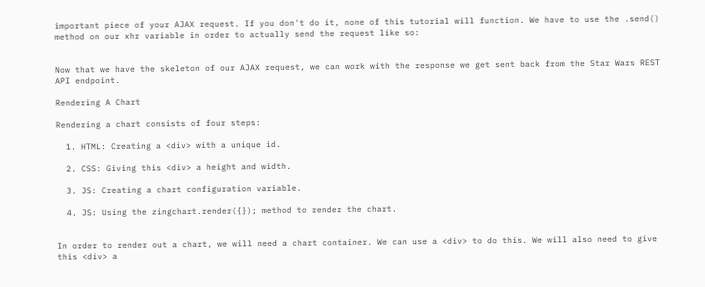important piece of your AJAX request. If you don't do it, none of this tutorial will function. We have to use the .send() method on our xhr variable in order to actually send the request like so:


Now that we have the skeleton of our AJAX request, we can work with the response we get sent back from the Star Wars REST API endpoint.

Rendering A Chart

Rendering a chart consists of four steps:

  1. HTML: Creating a <div> with a unique id.

  2. CSS: Giving this <div> a height and width.

  3. JS: Creating a chart configuration variable.

  4. JS: Using the zingchart.render({}); method to render the chart.


In order to render out a chart, we will need a chart container. We can use a <div> to do this. We will also need to give this <div> a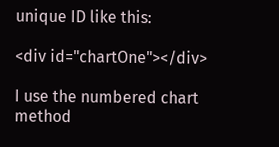unique ID like this:

<div id="chartOne"></div>

I use the numbered chart method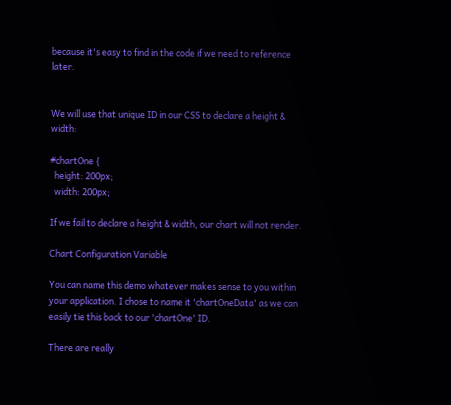because it's easy to find in the code if we need to reference later.


We will use that unique ID in our CSS to declare a height & width:

#chartOne {
  height: 200px;
  width: 200px;

If we fail to declare a height & width, our chart will not render.

Chart Configuration Variable

You can name this demo whatever makes sense to you within your application. I chose to name it 'chartOneData' as we can easily tie this back to our 'chartOne' ID.

There are really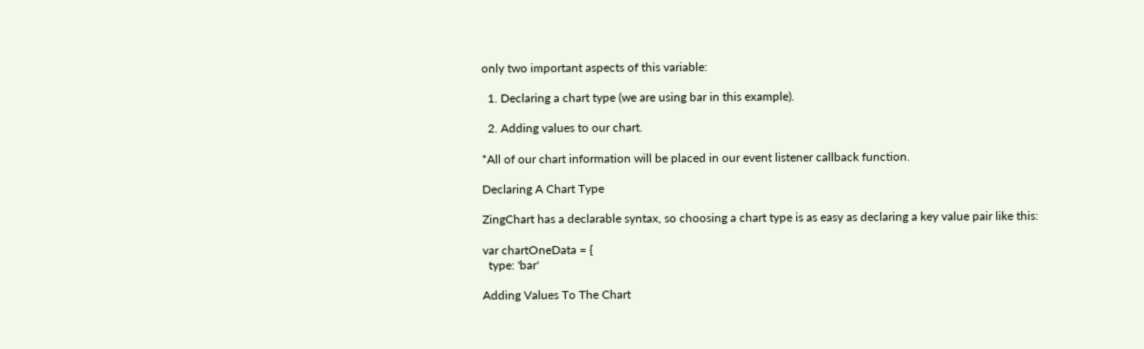only two important aspects of this variable:

  1. Declaring a chart type (we are using bar in this example).

  2. Adding values to our chart.

*All of our chart information will be placed in our event listener callback function.

Declaring A Chart Type

ZingChart has a declarable syntax, so choosing a chart type is as easy as declaring a key value pair like this:

var chartOneData = {
  type: 'bar'

Adding Values To The Chart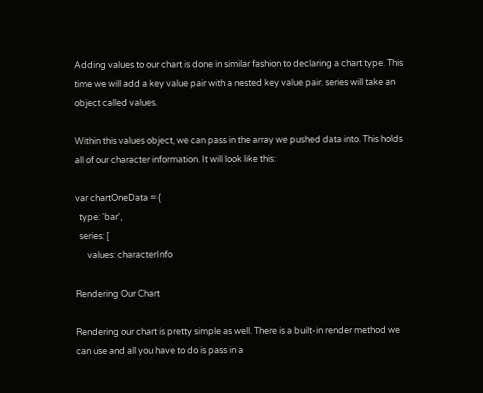Adding values to our chart is done in similar fashion to declaring a chart type. This time we will add a key value pair with a nested key value pair. series will take an object called values.

Within this values object, we can pass in the array we pushed data into. This holds all of our character information. It will look like this:

var chartOneData = {
  type: 'bar',
  series: [
      values: characterInfo

Rendering Our Chart

Rendering our chart is pretty simple as well. There is a built-in render method we can use and all you have to do is pass in a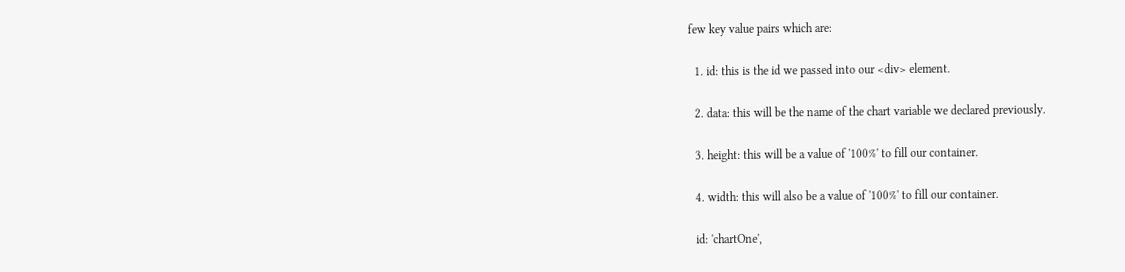few key value pairs which are:

  1. id: this is the id we passed into our <div> element.

  2. data: this will be the name of the chart variable we declared previously.

  3. height: this will be a value of '100%' to fill our container.

  4. width: this will also be a value of '100%' to fill our container.

  id: 'chartOne',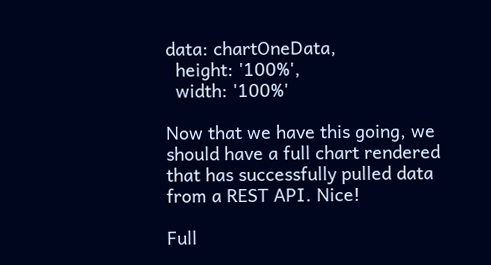data: chartOneData,
  height: '100%',
  width: '100%'

Now that we have this going, we should have a full chart rendered that has successfully pulled data from a REST API. Nice!

Full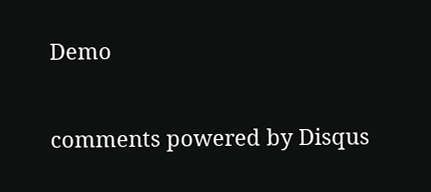Demo

comments powered by Disqus